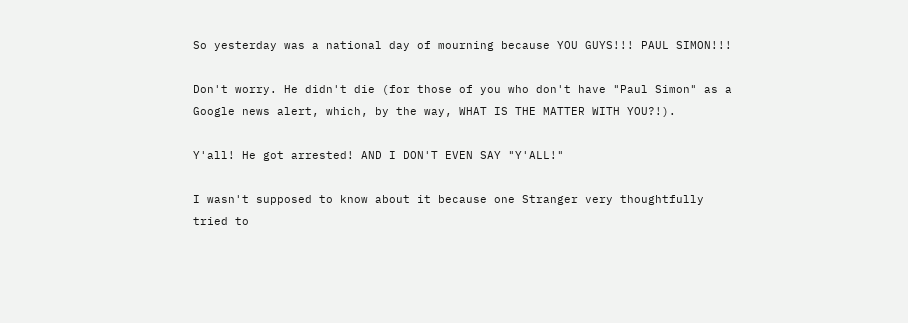So yesterday was a national day of mourning because YOU GUYS!!! PAUL SIMON!!!

Don't worry. He didn't die (for those of you who don't have "Paul Simon" as a Google news alert, which, by the way, WHAT IS THE MATTER WITH YOU?!).

Y'all! He got arrested! AND I DON'T EVEN SAY "Y'ALL!"

I wasn't supposed to know about it because one Stranger very thoughtfully tried to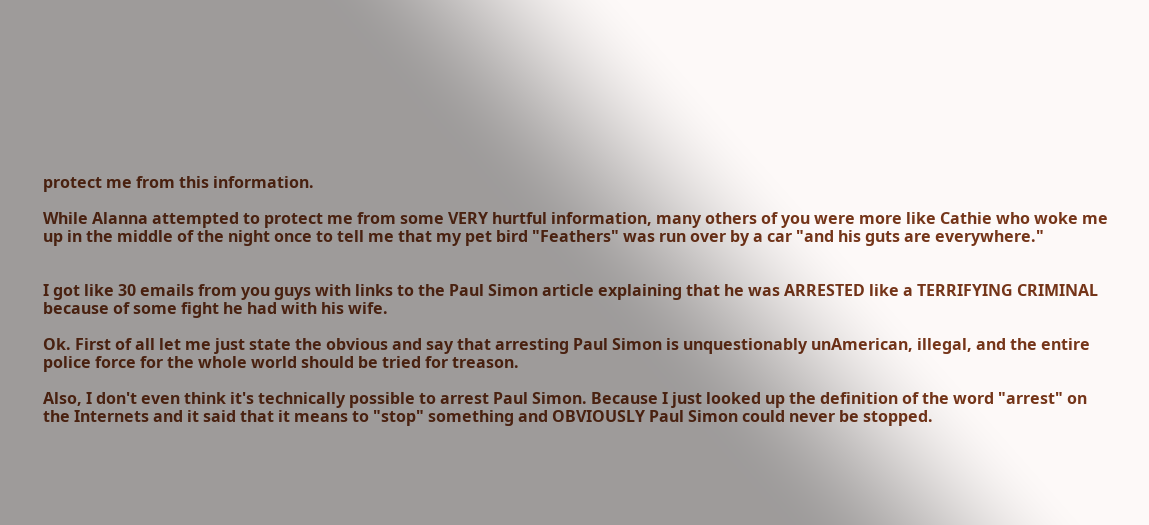protect me from this information.

While Alanna attempted to protect me from some VERY hurtful information, many others of you were more like Cathie who woke me up in the middle of the night once to tell me that my pet bird "Feathers" was run over by a car "and his guts are everywhere."


I got like 30 emails from you guys with links to the Paul Simon article explaining that he was ARRESTED like a TERRIFYING CRIMINAL because of some fight he had with his wife.

Ok. First of all let me just state the obvious and say that arresting Paul Simon is unquestionably unAmerican, illegal, and the entire police force for the whole world should be tried for treason.

Also, I don't even think it's technically possible to arrest Paul Simon. Because I just looked up the definition of the word "arrest" on the Internets and it said that it means to "stop" something and OBVIOUSLY Paul Simon could never be stopped.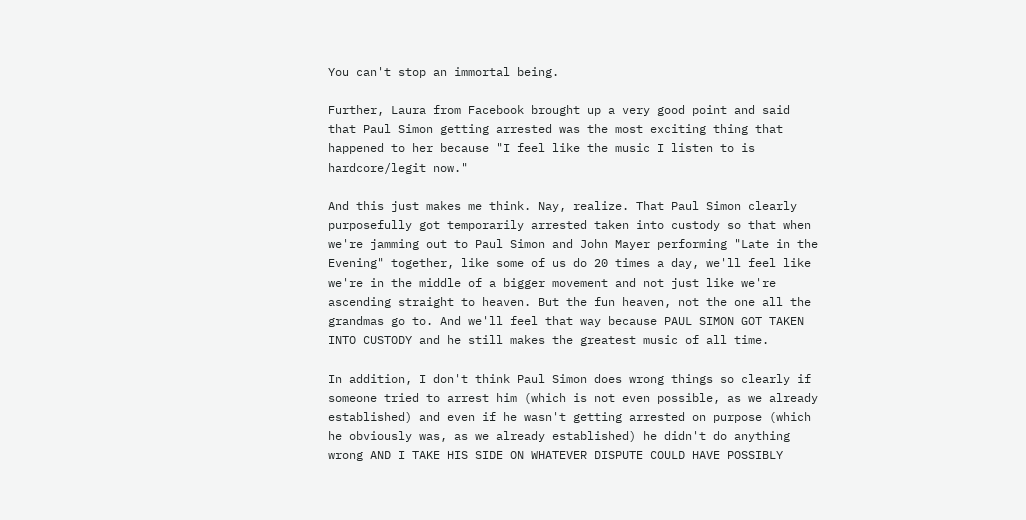You can't stop an immortal being.

Further, Laura from Facebook brought up a very good point and said that Paul Simon getting arrested was the most exciting thing that happened to her because "I feel like the music I listen to is hardcore/legit now."

And this just makes me think. Nay, realize. That Paul Simon clearly purposefully got temporarily arrested taken into custody so that when we're jamming out to Paul Simon and John Mayer performing "Late in the Evening" together, like some of us do 20 times a day, we'll feel like we're in the middle of a bigger movement and not just like we're ascending straight to heaven. But the fun heaven, not the one all the grandmas go to. And we'll feel that way because PAUL SIMON GOT TAKEN INTO CUSTODY and he still makes the greatest music of all time.

In addition, I don't think Paul Simon does wrong things so clearly if someone tried to arrest him (which is not even possible, as we already established) and even if he wasn't getting arrested on purpose (which he obviously was, as we already established) he didn't do anything wrong AND I TAKE HIS SIDE ON WHATEVER DISPUTE COULD HAVE POSSIBLY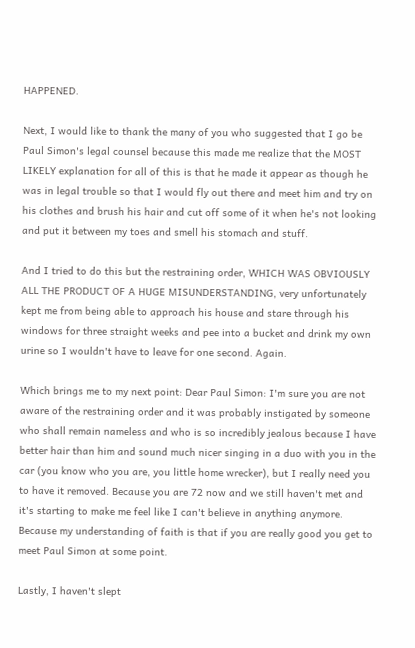HAPPENED.

Next, I would like to thank the many of you who suggested that I go be Paul Simon's legal counsel because this made me realize that the MOST LIKELY explanation for all of this is that he made it appear as though he was in legal trouble so that I would fly out there and meet him and try on his clothes and brush his hair and cut off some of it when he's not looking and put it between my toes and smell his stomach and stuff.

And I tried to do this but the restraining order, WHICH WAS OBVIOUSLY ALL THE PRODUCT OF A HUGE MISUNDERSTANDING, very unfortunately kept me from being able to approach his house and stare through his windows for three straight weeks and pee into a bucket and drink my own urine so I wouldn't have to leave for one second. Again.

Which brings me to my next point: Dear Paul Simon: I'm sure you are not aware of the restraining order and it was probably instigated by someone who shall remain nameless and who is so incredibly jealous because I have better hair than him and sound much nicer singing in a duo with you in the car (you know who you are, you little home wrecker), but I really need you to have it removed. Because you are 72 now and we still haven't met and it's starting to make me feel like I can't believe in anything anymore. Because my understanding of faith is that if you are really good you get to meet Paul Simon at some point.

Lastly, I haven't slept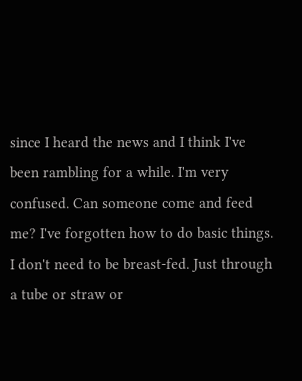since I heard the news and I think I've been rambling for a while. I'm very confused. Can someone come and feed me? I've forgotten how to do basic things. I don't need to be breast-fed. Just through a tube or straw or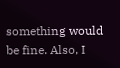something would be fine. Also, I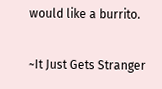would like a burrito.

~It Just Gets Stranger